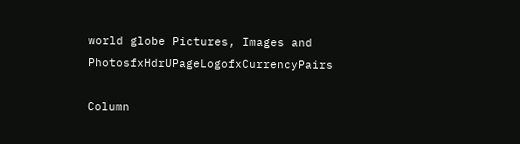world globe Pictures, Images and PhotosfxHdrUPageLogofxCurrencyPairs

Column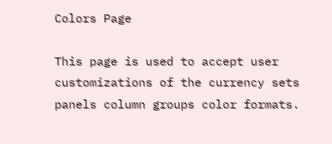Colors Page

This page is used to accept user customizations of the currency sets panels column groups color formats.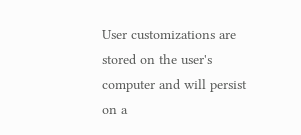User customizations are stored on the user's computer and will persist on a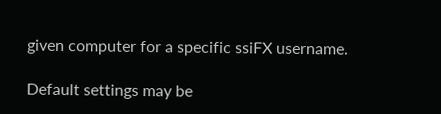given computer for a specific ssiFX username.

Default settings may be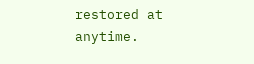restored at anytime.